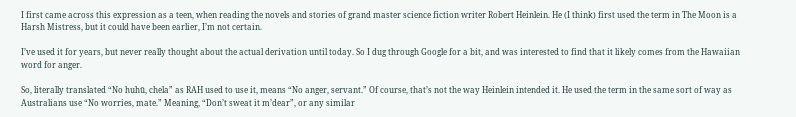I first came across this expression as a teen, when reading the novels and stories of grand master science fiction writer Robert Heinlein. He (I think) first used the term in The Moon is a Harsh Mistress, but it could have been earlier, I’m not certain.

I’ve used it for years, but never really thought about the actual derivation until today. So I dug through Google for a bit, and was interested to find that it likely comes from the Hawaiian word for anger.

So, literally translated “No huhū, chela” as RAH used to use it, means “No anger, servant.” Of course, that’s not the way Heinlein intended it. He used the term in the same sort of way as Australians use “No worries, mate.” Meaning, “Don’t sweat it m’dear”, or any similar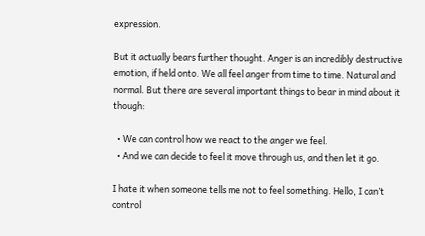expression.

But it actually bears further thought. Anger is an incredibly destructive emotion, if held onto. We all feel anger from time to time. Natural and normal. But there are several important things to bear in mind about it though:

  • We can control how we react to the anger we feel.
  • And we can decide to feel it move through us, and then let it go.

I hate it when someone tells me not to feel something. Hello, I can’t control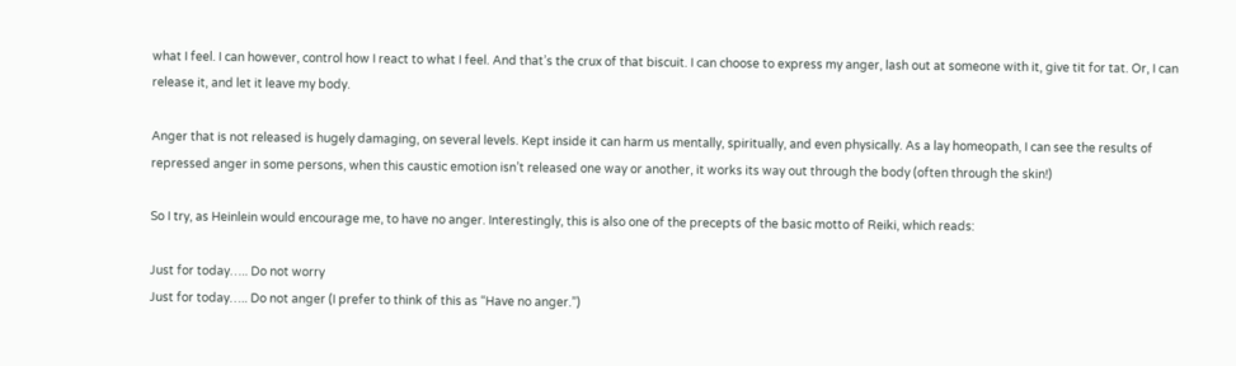what I feel. I can however, control how I react to what I feel. And that’s the crux of that biscuit. I can choose to express my anger, lash out at someone with it, give tit for tat. Or, I can release it, and let it leave my body.

Anger that is not released is hugely damaging, on several levels. Kept inside it can harm us mentally, spiritually, and even physically. As a lay homeopath, I can see the results of repressed anger in some persons, when this caustic emotion isn’t released one way or another, it works its way out through the body (often through the skin!)

So I try, as Heinlein would encourage me, to have no anger. Interestingly, this is also one of the precepts of the basic motto of Reiki, which reads:

Just for today….. Do not worry
Just for today….. Do not anger (I prefer to think of this as “Have no anger.”)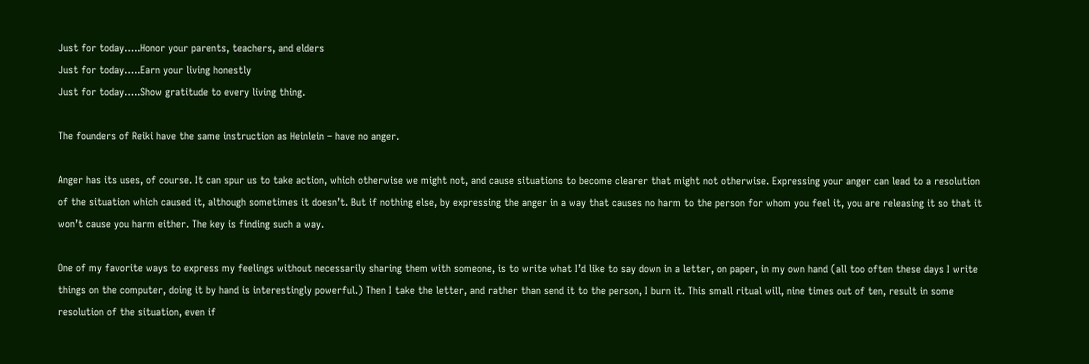Just for today…..Honor your parents, teachers, and elders
Just for today…..Earn your living honestly
Just for today…..Show gratitude to every living thing.

The founders of Reiki have the same instruction as Heinlein – have no anger.

Anger has its uses, of course. It can spur us to take action, which otherwise we might not, and cause situations to become clearer that might not otherwise. Expressing your anger can lead to a resolution of the situation which caused it, although sometimes it doesn’t. But if nothing else, by expressing the anger in a way that causes no harm to the person for whom you feel it, you are releasing it so that it won’t cause you harm either. The key is finding such a way.

One of my favorite ways to express my feelings without necessarily sharing them with someone, is to write what I’d like to say down in a letter, on paper, in my own hand (all too often these days I write things on the computer, doing it by hand is interestingly powerful.) Then I take the letter, and rather than send it to the person, I burn it. This small ritual will, nine times out of ten, result in some resolution of the situation, even if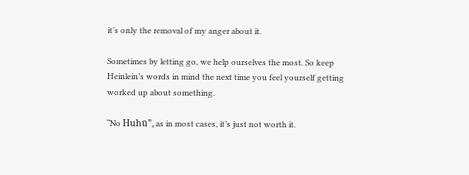it’s only the removal of my anger about it.

Sometimes by letting go, we help ourselves the most. So keep Heinlein’s words in mind the next time you feel yourself getting worked up about something.

“No Huhū”, as in most cases, it’s just not worth it.